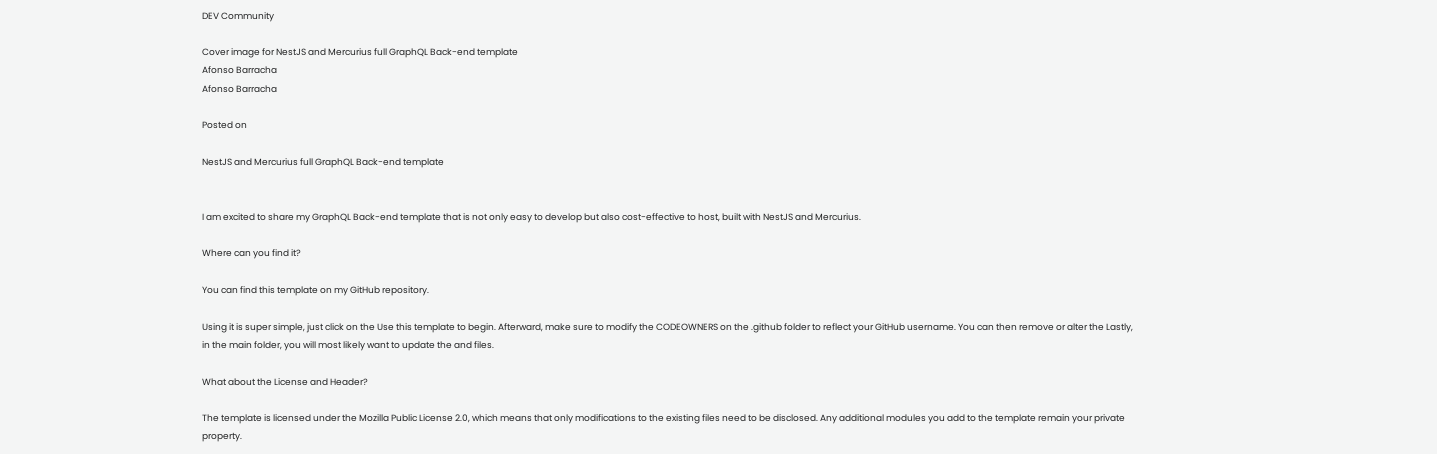DEV Community

Cover image for NestJS and Mercurius full GraphQL Back-end template
Afonso Barracha
Afonso Barracha

Posted on

NestJS and Mercurius full GraphQL Back-end template


I am excited to share my GraphQL Back-end template that is not only easy to develop but also cost-effective to host, built with NestJS and Mercurius.

Where can you find it?

You can find this template on my GitHub repository.

Using it is super simple, just click on the Use this template to begin. Afterward, make sure to modify the CODEOWNERS on the .github folder to reflect your GitHub username. You can then remove or alter the Lastly, in the main folder, you will most likely want to update the and files.

What about the License and Header?

The template is licensed under the Mozilla Public License 2.0, which means that only modifications to the existing files need to be disclosed. Any additional modules you add to the template remain your private property.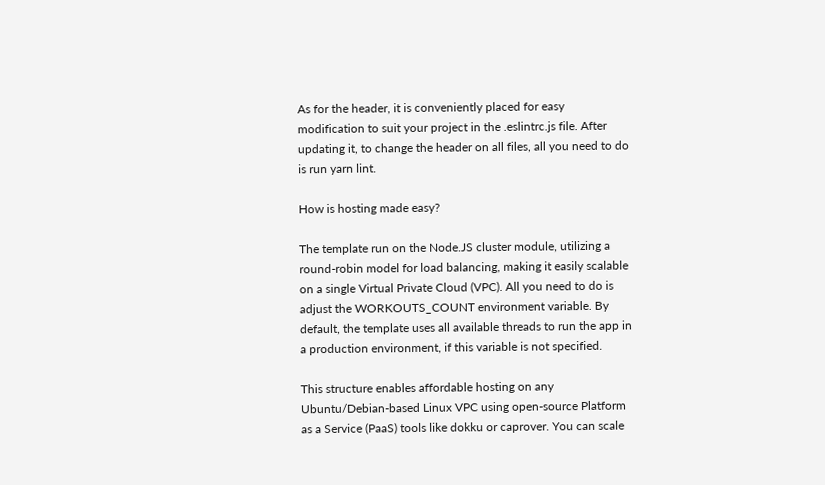As for the header, it is conveniently placed for easy modification to suit your project in the .eslintrc.js file. After updating it, to change the header on all files, all you need to do is run yarn lint.

How is hosting made easy?

The template run on the Node.JS cluster module, utilizing a round-robin model for load balancing, making it easily scalable on a single Virtual Private Cloud (VPC). All you need to do is adjust the WORKOUTS_COUNT environment variable. By default, the template uses all available threads to run the app in a production environment, if this variable is not specified.

This structure enables affordable hosting on any Ubuntu/Debian-based Linux VPC using open-source Platform as a Service (PaaS) tools like dokku or caprover. You can scale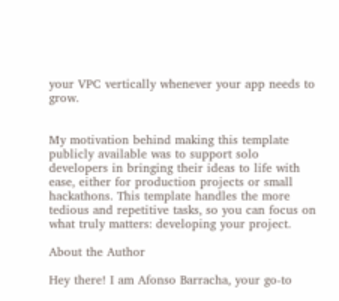your VPC vertically whenever your app needs to grow.


My motivation behind making this template publicly available was to support solo developers in bringing their ideas to life with ease, either for production projects or small hackathons. This template handles the more tedious and repetitive tasks, so you can focus on what truly matters: developing your project.

About the Author

Hey there! I am Afonso Barracha, your go-to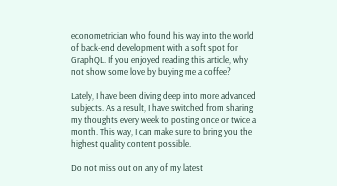econometrician who found his way into the world of back-end development with a soft spot for GraphQL. If you enjoyed reading this article, why not show some love by buying me a coffee?

Lately, I have been diving deep into more advanced subjects. As a result, I have switched from sharing my thoughts every week to posting once or twice a month. This way, I can make sure to bring you the highest quality content possible.

Do not miss out on any of my latest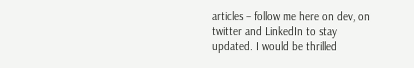articles – follow me here on dev, on twitter and LinkedIn to stay updated. I would be thrilled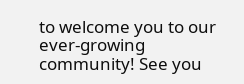to welcome you to our ever-growing community! See you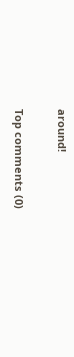around!

Top comments (0)